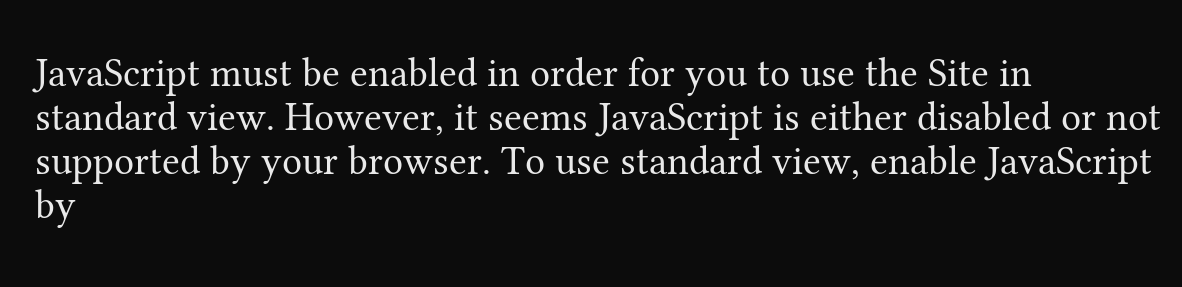JavaScript must be enabled in order for you to use the Site in standard view. However, it seems JavaScript is either disabled or not supported by your browser. To use standard view, enable JavaScript by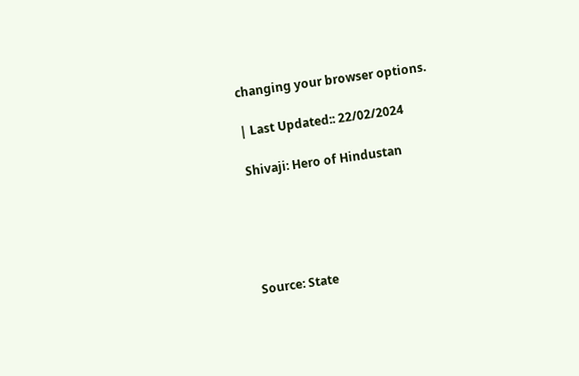changing your browser options.

| Last Updated:: 22/02/2024

Shivaji: Hero of Hindustan





Source: State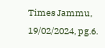Times Jammu, 19/02/2024, pg.6.